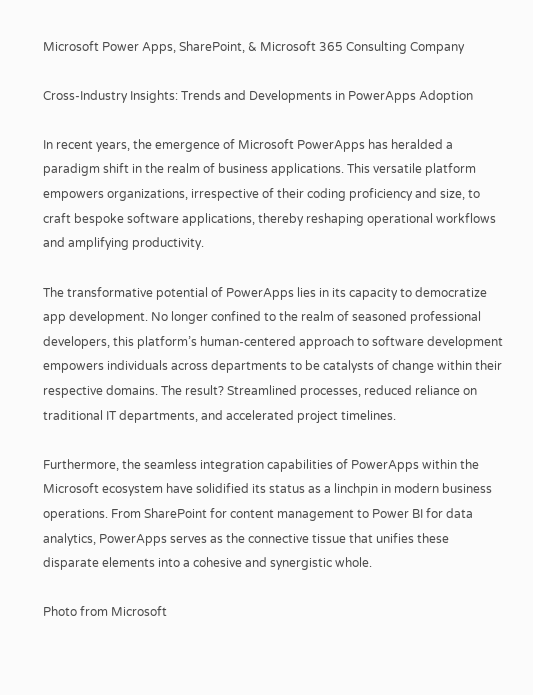Microsoft Power Apps, SharePoint, & Microsoft 365 Consulting Company

Cross-Industry Insights: Trends and Developments in PowerApps Adoption

In recent years, the emergence of Microsoft PowerApps has heralded a paradigm shift in the realm of business applications. This versatile platform empowers organizations, irrespective of their coding proficiency and size, to craft bespoke software applications, thereby reshaping operational workflows and amplifying productivity.

The transformative potential of PowerApps lies in its capacity to democratize app development. No longer confined to the realm of seasoned professional developers, this platform’s human-centered approach to software development empowers individuals across departments to be catalysts of change within their respective domains. The result? Streamlined processes, reduced reliance on traditional IT departments, and accelerated project timelines.

Furthermore, the seamless integration capabilities of PowerApps within the Microsoft ecosystem have solidified its status as a linchpin in modern business operations. From SharePoint for content management to Power BI for data analytics, PowerApps serves as the connective tissue that unifies these disparate elements into a cohesive and synergistic whole.

Photo from Microsoft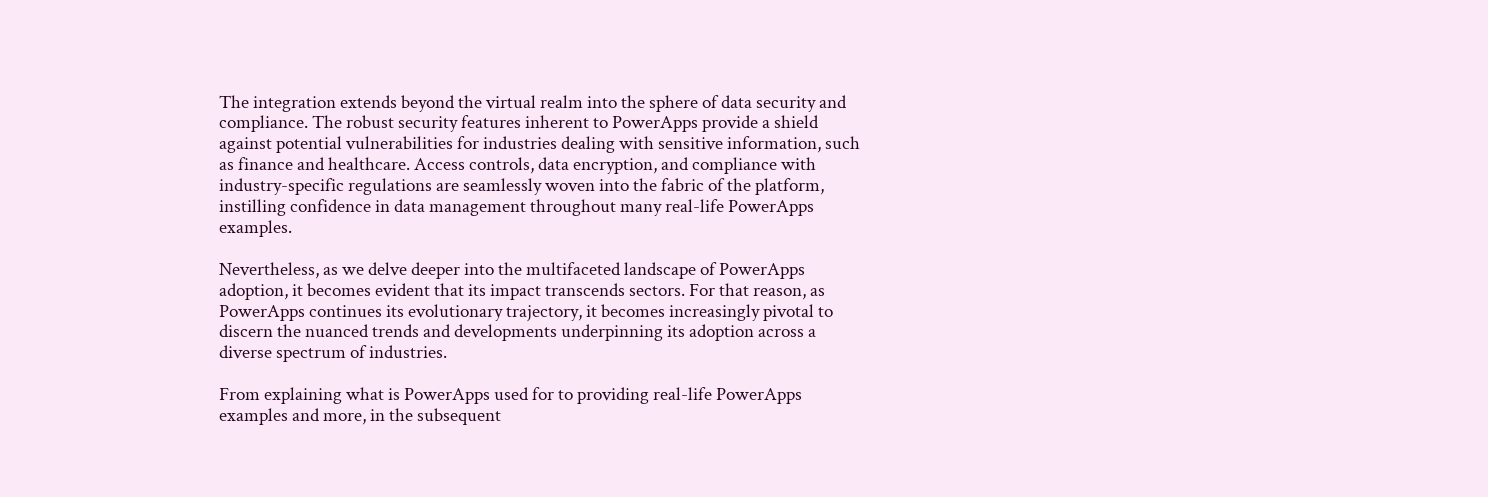The integration extends beyond the virtual realm into the sphere of data security and compliance. The robust security features inherent to PowerApps provide a shield against potential vulnerabilities for industries dealing with sensitive information, such as finance and healthcare. Access controls, data encryption, and compliance with industry-specific regulations are seamlessly woven into the fabric of the platform, instilling confidence in data management throughout many real-life PowerApps examples.

Nevertheless, as we delve deeper into the multifaceted landscape of PowerApps adoption, it becomes evident that its impact transcends sectors. For that reason, as PowerApps continues its evolutionary trajectory, it becomes increasingly pivotal to discern the nuanced trends and developments underpinning its adoption across a diverse spectrum of industries.

From explaining what is PowerApps used for to providing real-life PowerApps examples and more, in the subsequent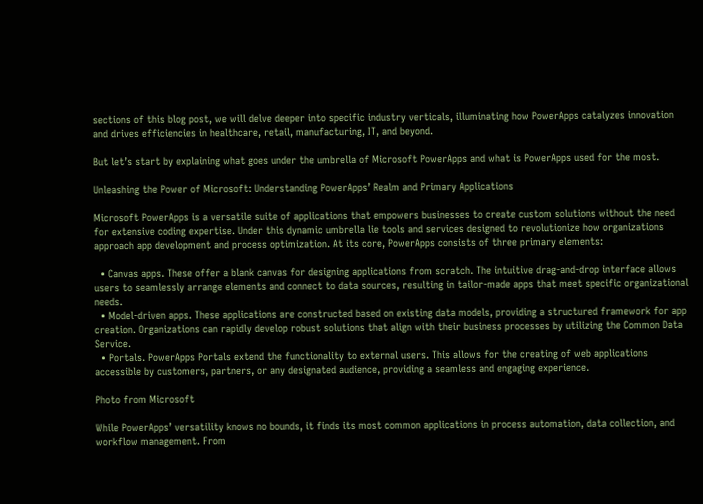sections of this blog post, we will delve deeper into specific industry verticals, illuminating how PowerApps catalyzes innovation and drives efficiencies in healthcare, retail, manufacturing, IT, and beyond.

But let’s start by explaining what goes under the umbrella of Microsoft PowerApps and what is PowerApps used for the most.

Unleashing the Power of Microsoft: Understanding PowerApps’ Realm and Primary Applications

Microsoft PowerApps is a versatile suite of applications that empowers businesses to create custom solutions without the need for extensive coding expertise. Under this dynamic umbrella lie tools and services designed to revolutionize how organizations approach app development and process optimization. At its core, PowerApps consists of three primary elements:

  • Canvas apps. These offer a blank canvas for designing applications from scratch. The intuitive drag-and-drop interface allows users to seamlessly arrange elements and connect to data sources, resulting in tailor-made apps that meet specific organizational needs.
  • Model-driven apps. These applications are constructed based on existing data models, providing a structured framework for app creation. Organizations can rapidly develop robust solutions that align with their business processes by utilizing the Common Data Service.
  • Portals. PowerApps Portals extend the functionality to external users. This allows for the creating of web applications accessible by customers, partners, or any designated audience, providing a seamless and engaging experience.

Photo from Microsoft

While PowerApps’ versatility knows no bounds, it finds its most common applications in process automation, data collection, and workflow management. From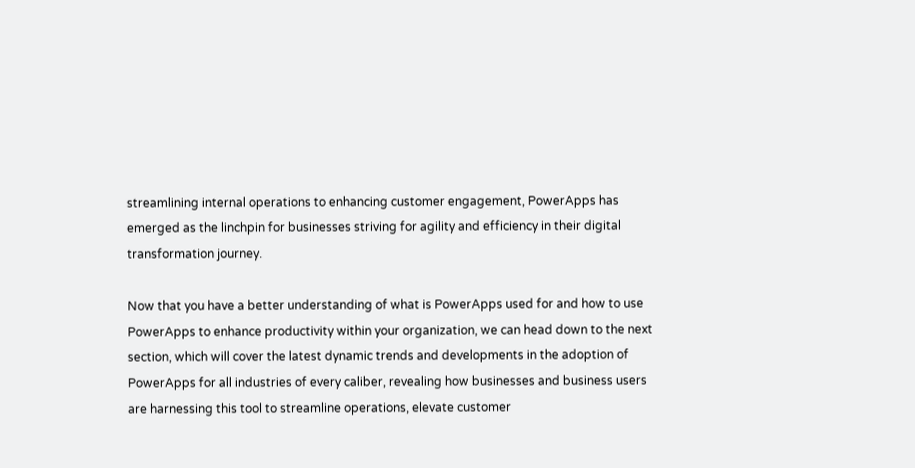streamlining internal operations to enhancing customer engagement, PowerApps has emerged as the linchpin for businesses striving for agility and efficiency in their digital transformation journey.

Now that you have a better understanding of what is PowerApps used for and how to use PowerApps to enhance productivity within your organization, we can head down to the next section, which will cover the latest dynamic trends and developments in the adoption of PowerApps for all industries of every caliber, revealing how businesses and business users are harnessing this tool to streamline operations, elevate customer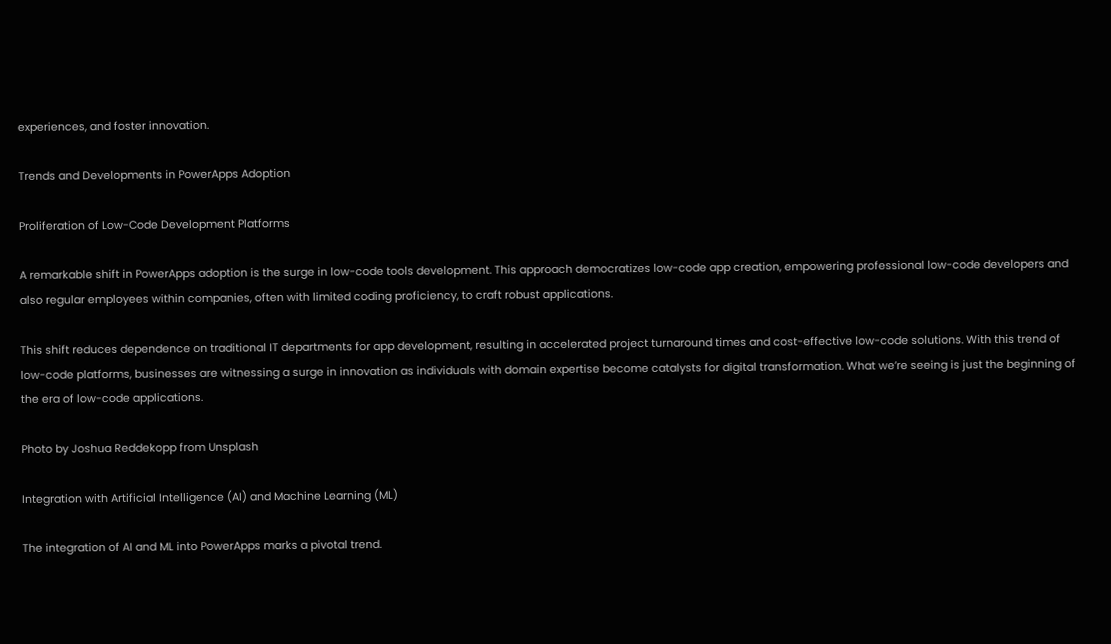experiences, and foster innovation.

Trends and Developments in PowerApps Adoption

Proliferation of Low-Code Development Platforms

A remarkable shift in PowerApps adoption is the surge in low-code tools development. This approach democratizes low-code app creation, empowering professional low-code developers and also regular employees within companies, often with limited coding proficiency, to craft robust applications.

This shift reduces dependence on traditional IT departments for app development, resulting in accelerated project turnaround times and cost-effective low-code solutions. With this trend of low-code platforms, businesses are witnessing a surge in innovation as individuals with domain expertise become catalysts for digital transformation. What we’re seeing is just the beginning of the era of low-code applications.

Photo by Joshua Reddekopp from Unsplash

Integration with Artificial Intelligence (AI) and Machine Learning (ML)

The integration of AI and ML into PowerApps marks a pivotal trend.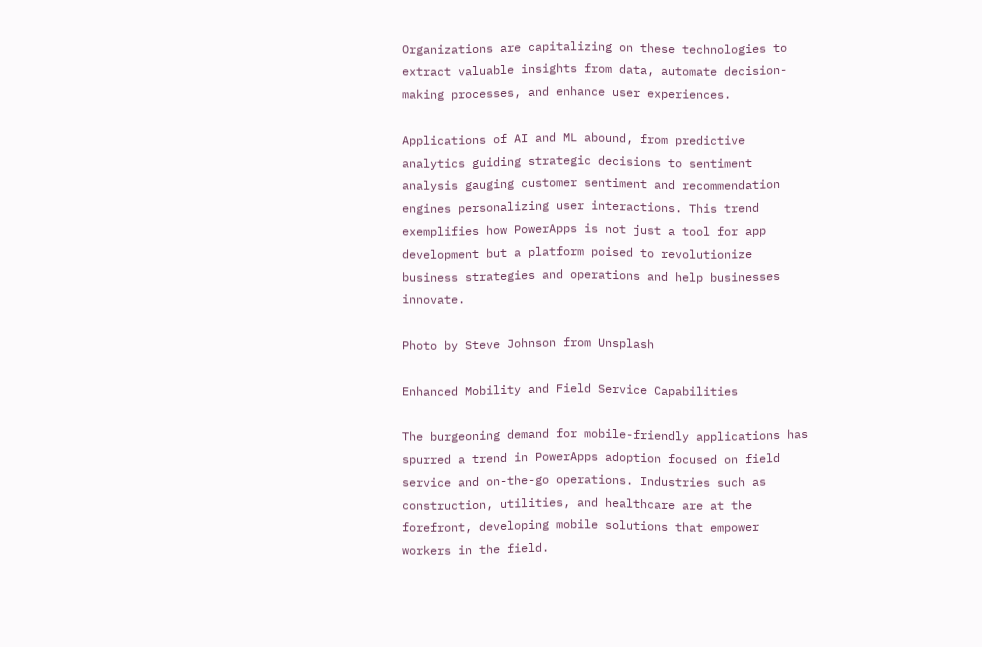Organizations are capitalizing on these technologies to extract valuable insights from data, automate decision-making processes, and enhance user experiences.

Applications of AI and ML abound, from predictive analytics guiding strategic decisions to sentiment analysis gauging customer sentiment and recommendation engines personalizing user interactions. This trend exemplifies how PowerApps is not just a tool for app development but a platform poised to revolutionize business strategies and operations and help businesses innovate.

Photo by Steve Johnson from Unsplash

Enhanced Mobility and Field Service Capabilities

The burgeoning demand for mobile-friendly applications has spurred a trend in PowerApps adoption focused on field service and on-the-go operations. Industries such as construction, utilities, and healthcare are at the forefront, developing mobile solutions that empower workers in the field.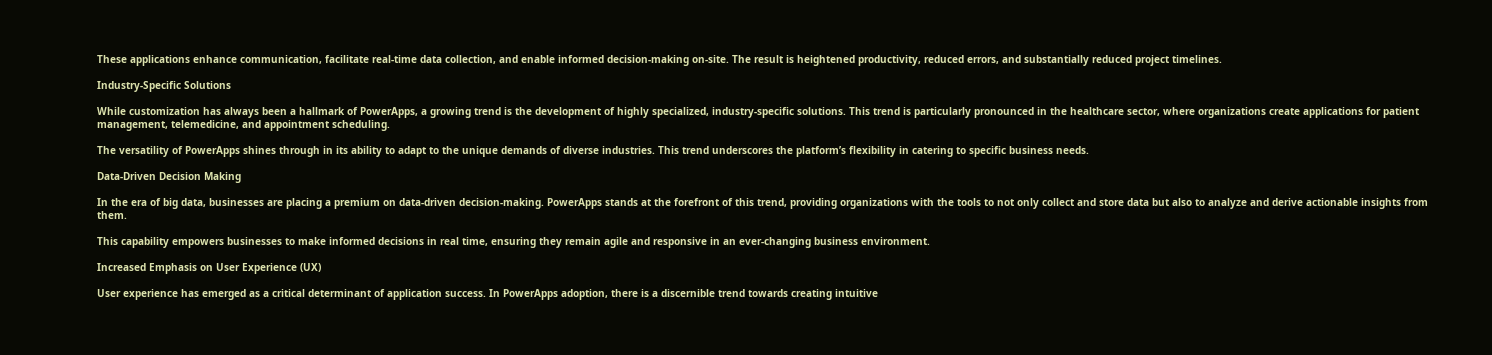These applications enhance communication, facilitate real-time data collection, and enable informed decision-making on-site. The result is heightened productivity, reduced errors, and substantially reduced project timelines.

Industry-Specific Solutions

While customization has always been a hallmark of PowerApps, a growing trend is the development of highly specialized, industry-specific solutions. This trend is particularly pronounced in the healthcare sector, where organizations create applications for patient management, telemedicine, and appointment scheduling.

The versatility of PowerApps shines through in its ability to adapt to the unique demands of diverse industries. This trend underscores the platform’s flexibility in catering to specific business needs.

Data-Driven Decision Making

In the era of big data, businesses are placing a premium on data-driven decision-making. PowerApps stands at the forefront of this trend, providing organizations with the tools to not only collect and store data but also to analyze and derive actionable insights from them.

This capability empowers businesses to make informed decisions in real time, ensuring they remain agile and responsive in an ever-changing business environment.

Increased Emphasis on User Experience (UX)

User experience has emerged as a critical determinant of application success. In PowerApps adoption, there is a discernible trend towards creating intuitive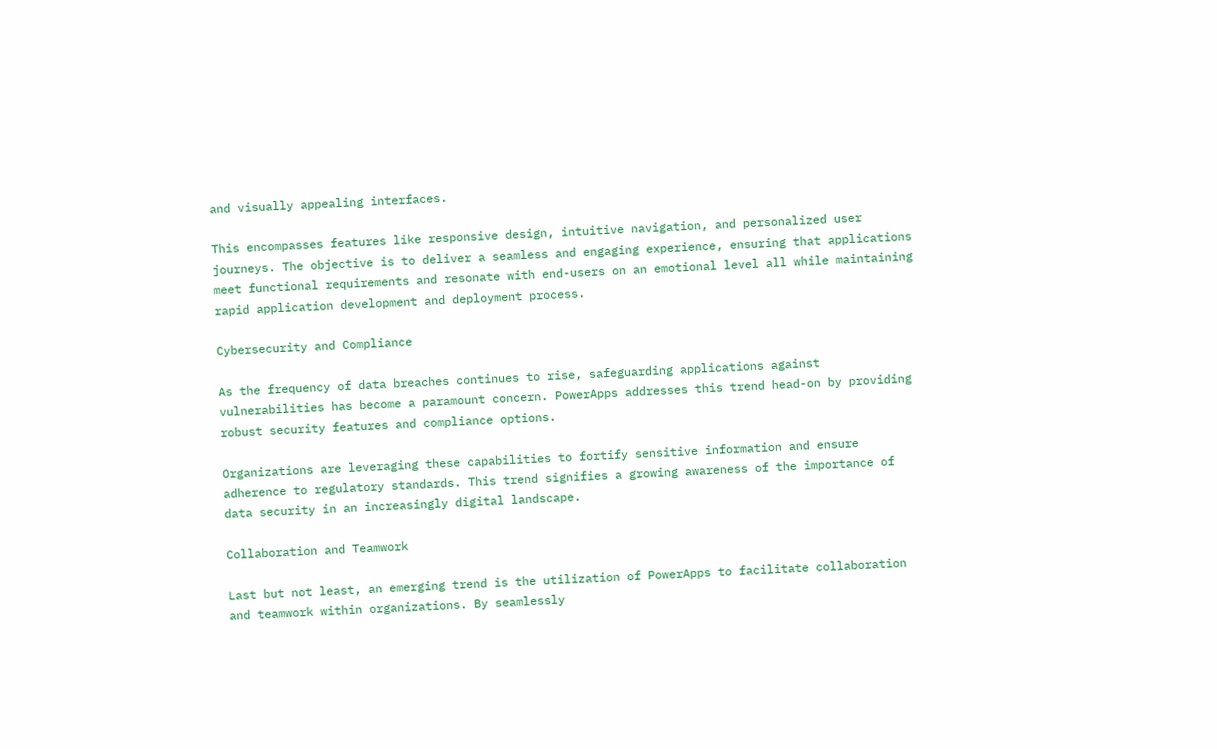and visually appealing interfaces.

This encompasses features like responsive design, intuitive navigation, and personalized user journeys. The objective is to deliver a seamless and engaging experience, ensuring that applications meet functional requirements and resonate with end-users on an emotional level all while maintaining rapid application development and deployment process.

Cybersecurity and Compliance

As the frequency of data breaches continues to rise, safeguarding applications against vulnerabilities has become a paramount concern. PowerApps addresses this trend head-on by providing robust security features and compliance options.

Organizations are leveraging these capabilities to fortify sensitive information and ensure adherence to regulatory standards. This trend signifies a growing awareness of the importance of data security in an increasingly digital landscape.

Collaboration and Teamwork

Last but not least, an emerging trend is the utilization of PowerApps to facilitate collaboration and teamwork within organizations. By seamlessly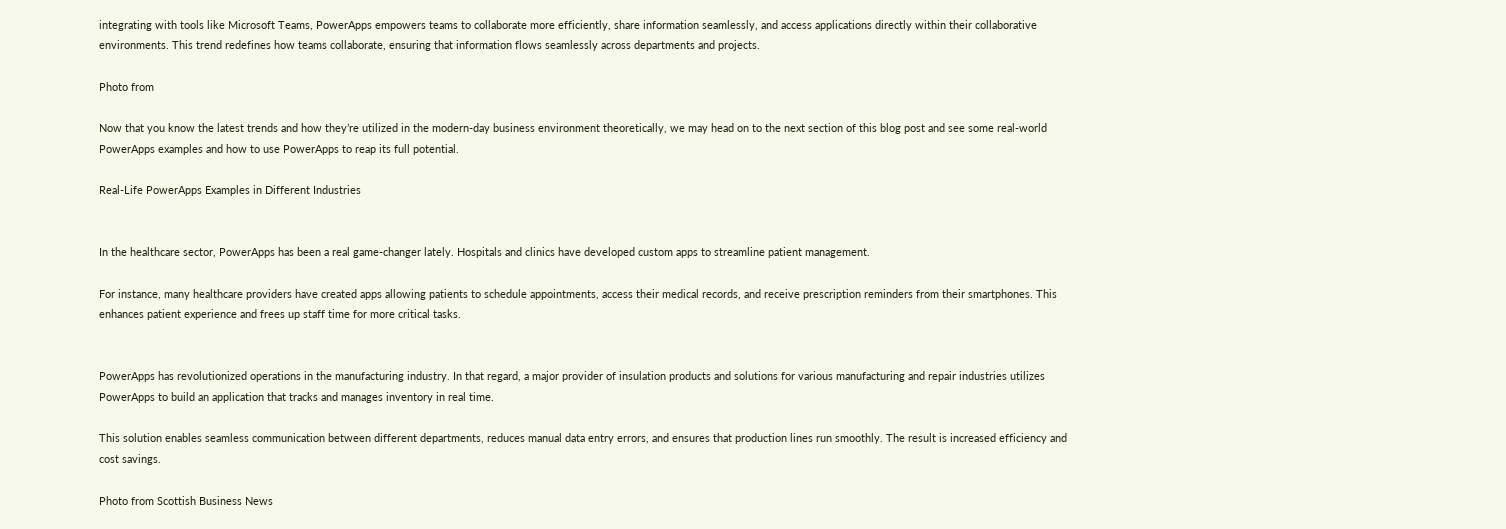integrating with tools like Microsoft Teams, PowerApps empowers teams to collaborate more efficiently, share information seamlessly, and access applications directly within their collaborative environments. This trend redefines how teams collaborate, ensuring that information flows seamlessly across departments and projects.

Photo from

Now that you know the latest trends and how they’re utilized in the modern-day business environment theoretically, we may head on to the next section of this blog post and see some real-world PowerApps examples and how to use PowerApps to reap its full potential.

Real-Life PowerApps Examples in Different Industries


In the healthcare sector, PowerApps has been a real game-changer lately. Hospitals and clinics have developed custom apps to streamline patient management.

For instance, many healthcare providers have created apps allowing patients to schedule appointments, access their medical records, and receive prescription reminders from their smartphones. This enhances patient experience and frees up staff time for more critical tasks.


PowerApps has revolutionized operations in the manufacturing industry. In that regard, a major provider of insulation products and solutions for various manufacturing and repair industries utilizes PowerApps to build an application that tracks and manages inventory in real time.

This solution enables seamless communication between different departments, reduces manual data entry errors, and ensures that production lines run smoothly. The result is increased efficiency and cost savings.

Photo from Scottish Business News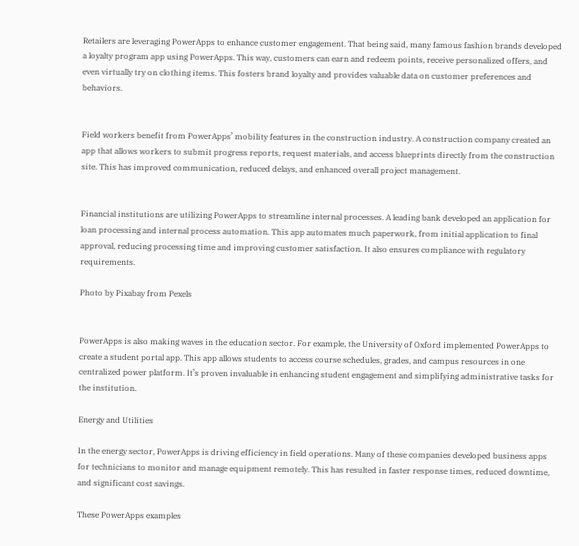Retailers are leveraging PowerApps to enhance customer engagement. That being said, many famous fashion brands developed a loyalty program app using PowerApps. This way, customers can earn and redeem points, receive personalized offers, and even virtually try on clothing items. This fosters brand loyalty and provides valuable data on customer preferences and behaviors.


Field workers benefit from PowerApps’ mobility features in the construction industry. A construction company created an app that allows workers to submit progress reports, request materials, and access blueprints directly from the construction site. This has improved communication, reduced delays, and enhanced overall project management.


Financial institutions are utilizing PowerApps to streamline internal processes. A leading bank developed an application for loan processing and internal process automation. This app automates much paperwork, from initial application to final approval, reducing processing time and improving customer satisfaction. It also ensures compliance with regulatory requirements.

Photo by Pixabay from Pexels


PowerApps is also making waves in the education sector. For example, the University of Oxford implemented PowerApps to create a student portal app. This app allows students to access course schedules, grades, and campus resources in one centralized power platform. It’s proven invaluable in enhancing student engagement and simplifying administrative tasks for the institution.

Energy and Utilities

In the energy sector, PowerApps is driving efficiency in field operations. Many of these companies developed business apps for technicians to monitor and manage equipment remotely. This has resulted in faster response times, reduced downtime, and significant cost savings.

These PowerApps examples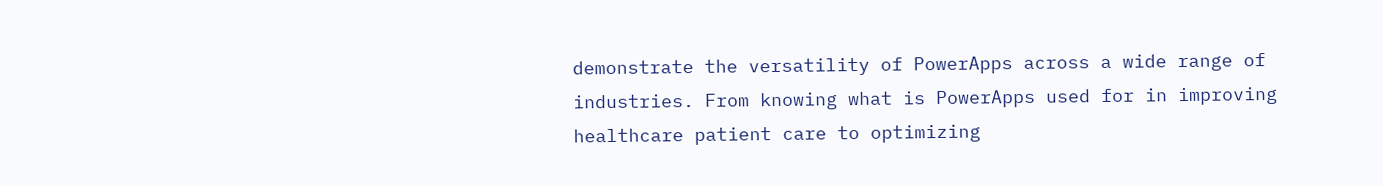demonstrate the versatility of PowerApps across a wide range of industries. From knowing what is PowerApps used for in improving healthcare patient care to optimizing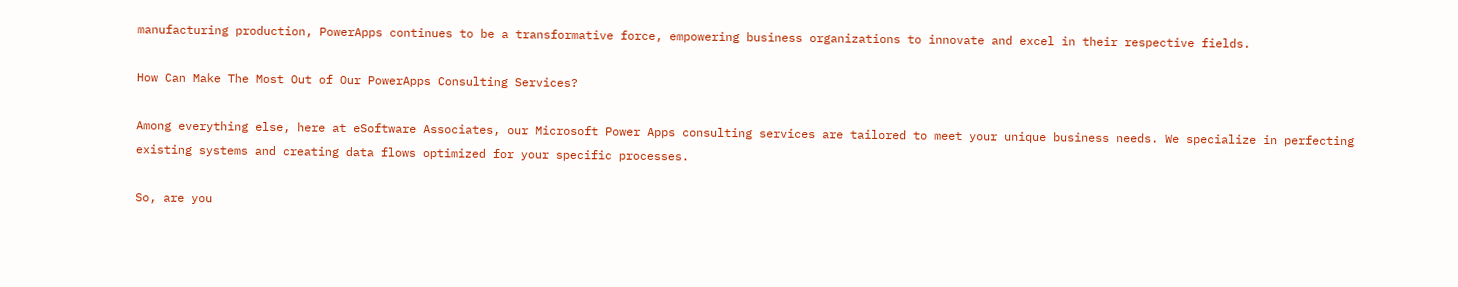manufacturing production, PowerApps continues to be a transformative force, empowering business organizations to innovate and excel in their respective fields.

How Can Make The Most Out of Our PowerApps Consulting Services?

Among everything else, here at eSoftware Associates, our Microsoft Power Apps consulting services are tailored to meet your unique business needs. We specialize in perfecting existing systems and creating data flows optimized for your specific processes.

So, are you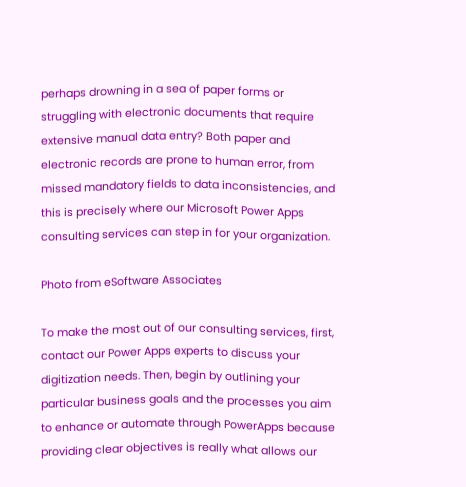perhaps drowning in a sea of paper forms or struggling with electronic documents that require extensive manual data entry? Both paper and electronic records are prone to human error, from missed mandatory fields to data inconsistencies, and this is precisely where our Microsoft Power Apps consulting services can step in for your organization.

Photo from eSoftware Associates

To make the most out of our consulting services, first, contact our Power Apps experts to discuss your digitization needs. Then, begin by outlining your particular business goals and the processes you aim to enhance or automate through PowerApps because providing clear objectives is really what allows our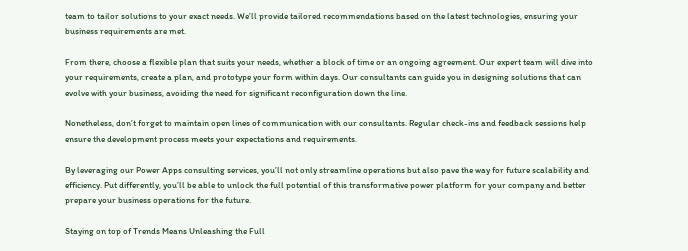team to tailor solutions to your exact needs. We’ll provide tailored recommendations based on the latest technologies, ensuring your business requirements are met.

From there, choose a flexible plan that suits your needs, whether a block of time or an ongoing agreement. Our expert team will dive into your requirements, create a plan, and prototype your form within days. Our consultants can guide you in designing solutions that can evolve with your business, avoiding the need for significant reconfiguration down the line.

Nonetheless, don’t forget to maintain open lines of communication with our consultants. Regular check-ins and feedback sessions help ensure the development process meets your expectations and requirements.

By leveraging our Power Apps consulting services, you’ll not only streamline operations but also pave the way for future scalability and efficiency. Put differently, you’ll be able to unlock the full potential of this transformative power platform for your company and better prepare your business operations for the future.

Staying on top of Trends Means Unleashing the Full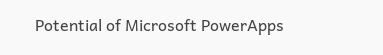Potential of Microsoft PowerApps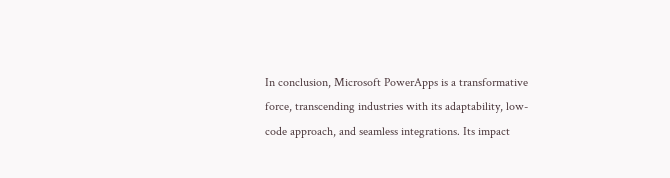In conclusion, Microsoft PowerApps is a transformative force, transcending industries with its adaptability, low-code approach, and seamless integrations. Its impact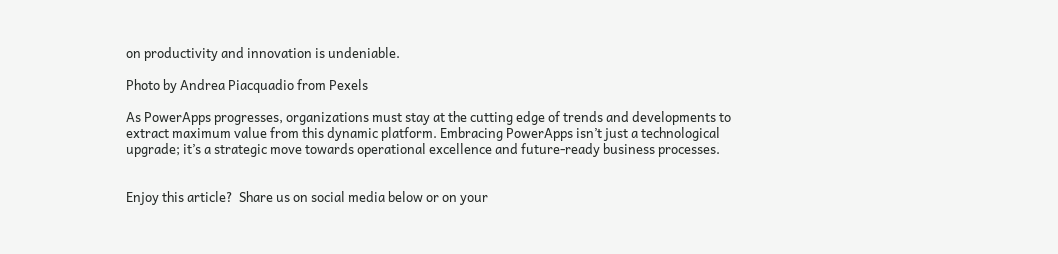on productivity and innovation is undeniable.

Photo by Andrea Piacquadio from Pexels

As PowerApps progresses, organizations must stay at the cutting edge of trends and developments to extract maximum value from this dynamic platform. Embracing PowerApps isn’t just a technological upgrade; it’s a strategic move towards operational excellence and future-ready business processes.


Enjoy this article?  Share us on social media below or on your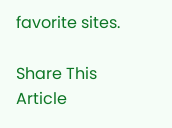favorite sites.

Share This Article